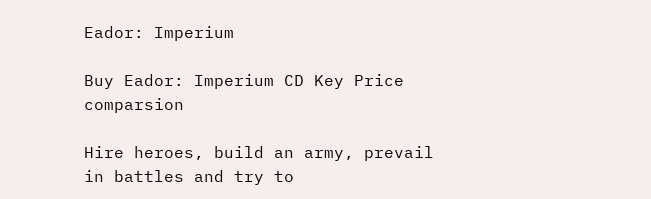Eador: Imperium

Buy Eador: Imperium CD Key Price comparsion

Hire heroes, build an army, prevail in battles and try to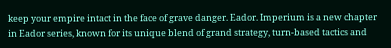keep your empire intact in the face of grave danger. Eador. Imperium is a new chapter in Eador series, known for its unique blend of grand strategy, turn-based tactics and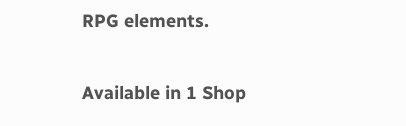RPG elements.

Available in 1 Shop